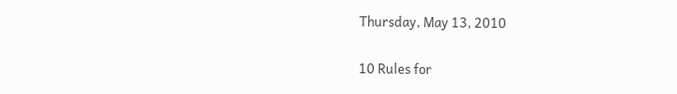Thursday, May 13, 2010

10 Rules for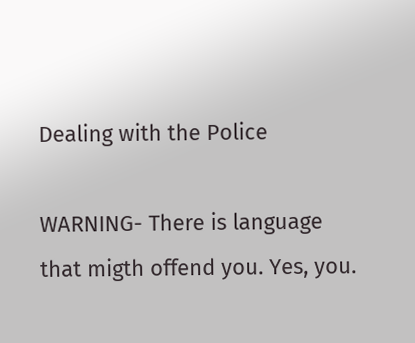Dealing with the Police

WARNING- There is language that migth offend you. Yes, you.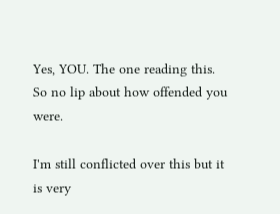Yes, YOU. The one reading this. So no lip about how offended you were.

I'm still conflicted over this but it is very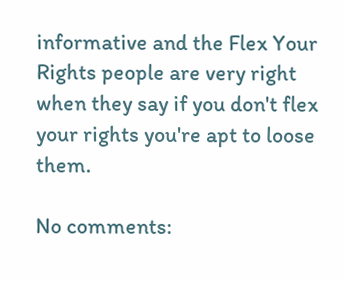informative and the Flex Your Rights people are very right when they say if you don't flex your rights you're apt to loose them.

No comments: